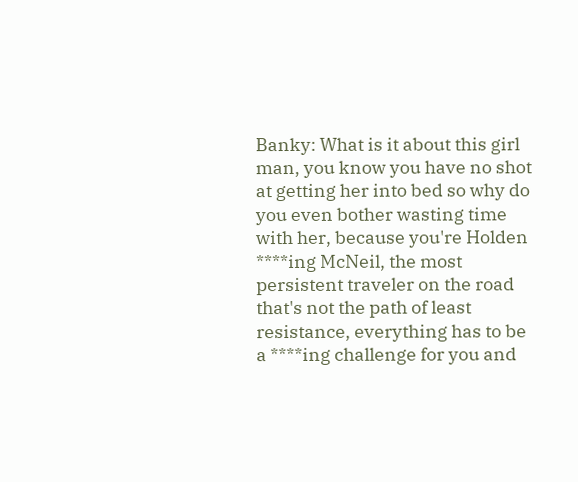Banky: What is it about this girl man, you know you have no shot at getting her into bed so why do you even bother wasting time with her, because you're Holden ****ing McNeil, the most persistent traveler on the road that's not the path of least resistance, everything has to be a ****ing challenge for you and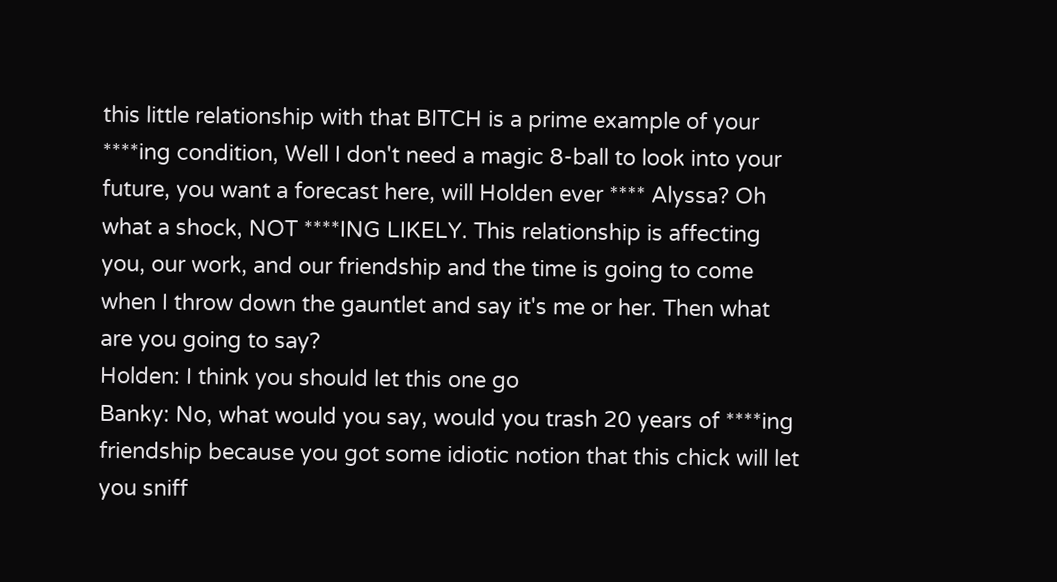this little relationship with that BITCH is a prime example of your ****ing condition, Well I don't need a magic 8-ball to look into your future, you want a forecast here, will Holden ever **** Alyssa? Oh what a shock, NOT ****ING LIKELY. This relationship is affecting you, our work, and our friendship and the time is going to come when I throw down the gauntlet and say it's me or her. Then what are you going to say?
Holden: I think you should let this one go
Banky: No, what would you say, would you trash 20 years of ****ing friendship because you got some idiotic notion that this chick will let you sniff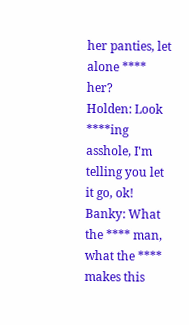her panties, let alone **** her?
Holden: Look ****ing asshole, I'm telling you let it go, ok!
Banky: What the **** man, what the **** makes this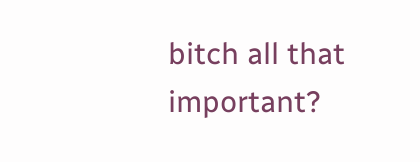bitch all that important?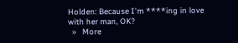Holden: Because I'm ****ing in love with her man, OK?
  »   More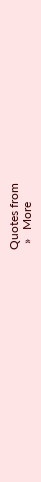Quotes from
  »   More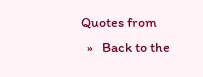Quotes from
  »   Back to the